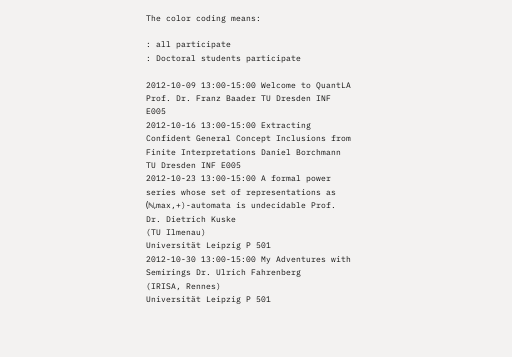The color coding means:

: all participate
: Doctoral students participate

2012-10-09 13:00-15:00 Welcome to QuantLA Prof. Dr. Franz Baader TU Dresden INF E005
2012-10-16 13:00-15:00 Extracting Confident General Concept Inclusions from Finite Interpretations Daniel Borchmann TU Dresden INF E005
2012-10-23 13:00-15:00 A formal power series whose set of representations as (ℕ,max,+)-automata is undecidable Prof. Dr. Dietrich Kuske
(TU Ilmenau)
Universität Leipzig P 501
2012-10-30 13:00-15:00 My Adventures with Semirings Dr. Ulrich Fahrenberg
(IRISA, Rennes)
Universität Leipzig P 501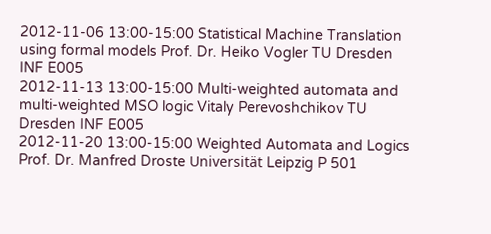2012-11-06 13:00-15:00 Statistical Machine Translation using formal models Prof. Dr. Heiko Vogler TU Dresden INF E005
2012-11-13 13:00-15:00 Multi-weighted automata and multi-weighted MSO logic Vitaly Perevoshchikov TU Dresden INF E005
2012-11-20 13:00-15:00 Weighted Automata and Logics Prof. Dr. Manfred Droste Universität Leipzig P 501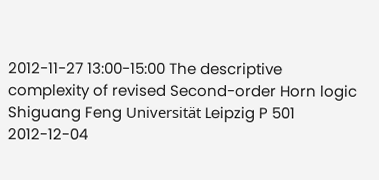2012-11-27 13:00-15:00 The descriptive complexity of revised Second-order Horn logic Shiguang Feng Universität Leipzig P 501
2012-12-04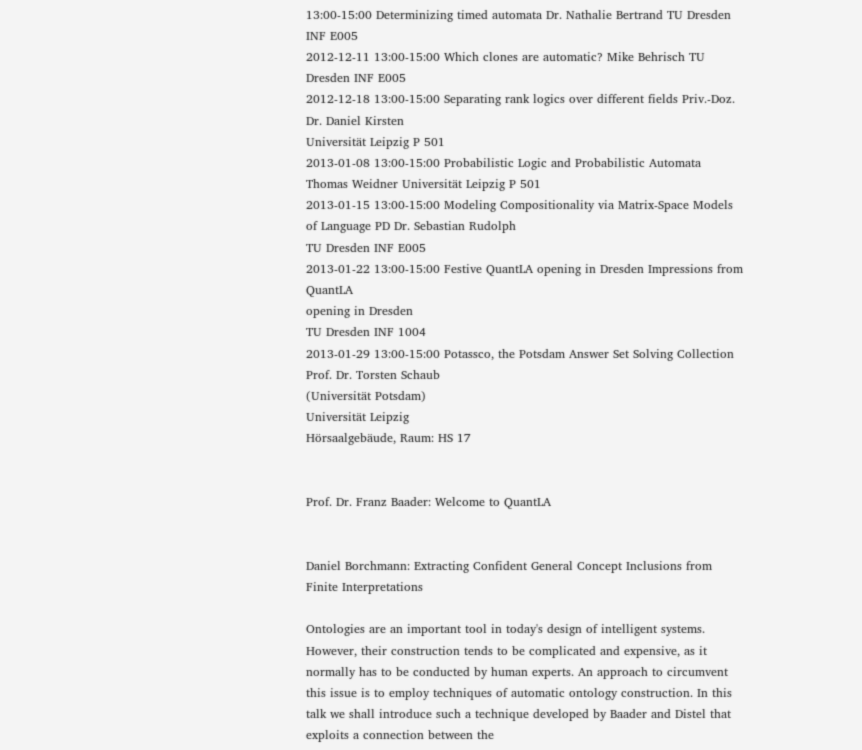13:00-15:00 Determinizing timed automata Dr. Nathalie Bertrand TU Dresden INF E005
2012-12-11 13:00-15:00 Which clones are automatic? Mike Behrisch TU Dresden INF E005
2012-12-18 13:00-15:00 Separating rank logics over different fields Priv.-Doz. Dr. Daniel Kirsten
Universität Leipzig P 501
2013-01-08 13:00-15:00 Probabilistic Logic and Probabilistic Automata Thomas Weidner Universität Leipzig P 501
2013-01-15 13:00-15:00 Modeling Compositionality via Matrix-Space Models of Language PD Dr. Sebastian Rudolph
TU Dresden INF E005
2013-01-22 13:00-15:00 Festive QuantLA opening in Dresden Impressions from QuantLA
opening in Dresden
TU Dresden INF 1004
2013-01-29 13:00-15:00 Potassco, the Potsdam Answer Set Solving Collection Prof. Dr. Torsten Schaub
(Universität Potsdam)
Universität Leipzig
Hörsaalgebäude, Raum: HS 17


Prof. Dr. Franz Baader: Welcome to QuantLA


Daniel Borchmann: Extracting Confident General Concept Inclusions from Finite Interpretations

Ontologies are an important tool in today's design of intelligent systems. However, their construction tends to be complicated and expensive, as it normally has to be conducted by human experts. An approach to circumvent this issue is to employ techniques of automatic ontology construction. In this talk we shall introduce such a technique developed by Baader and Distel that exploits a connection between the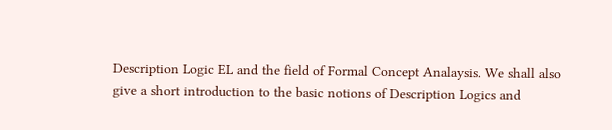Description Logic EL and the field of Formal Concept Analaysis. We shall also give a short introduction to the basic notions of Description Logics and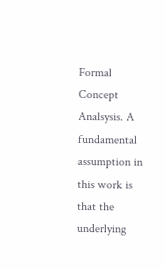Formal Concept Analsysis. A fundamental assumption in this work is that the underlying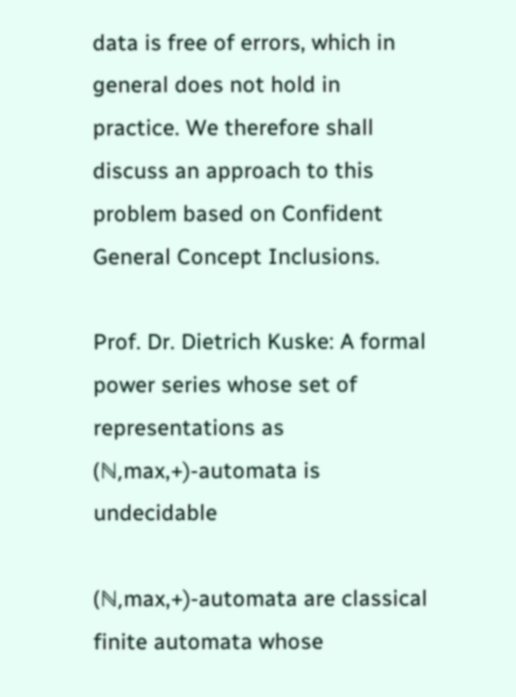data is free of errors, which in general does not hold in practice. We therefore shall discuss an approach to this problem based on Confident General Concept Inclusions.

Prof. Dr. Dietrich Kuske: A formal power series whose set of representations as (ℕ,max,+)-automata is undecidable

(ℕ,max,+)-automata are classical finite automata whose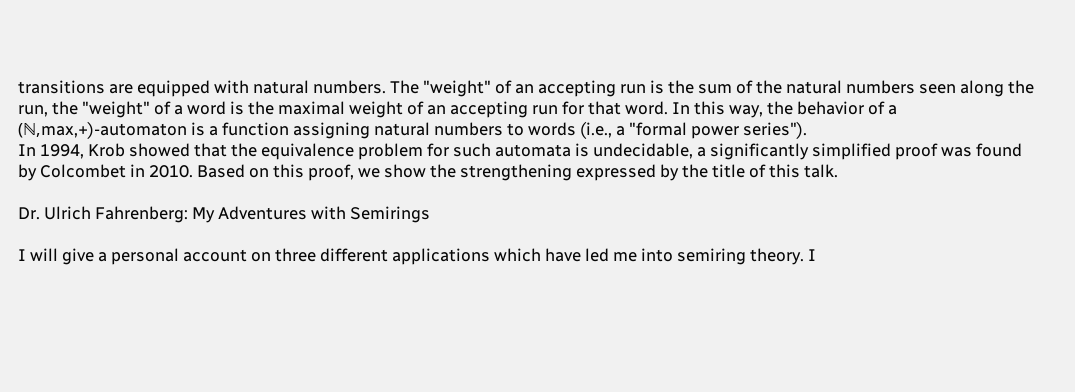transitions are equipped with natural numbers. The "weight" of an accepting run is the sum of the natural numbers seen along the run, the "weight" of a word is the maximal weight of an accepting run for that word. In this way, the behavior of a (ℕ,max,+)-automaton is a function assigning natural numbers to words (i.e., a "formal power series").
In 1994, Krob showed that the equivalence problem for such automata is undecidable, a significantly simplified proof was found by Colcombet in 2010. Based on this proof, we show the strengthening expressed by the title of this talk.

Dr. Ulrich Fahrenberg: My Adventures with Semirings

I will give a personal account on three different applications which have led me into semiring theory. I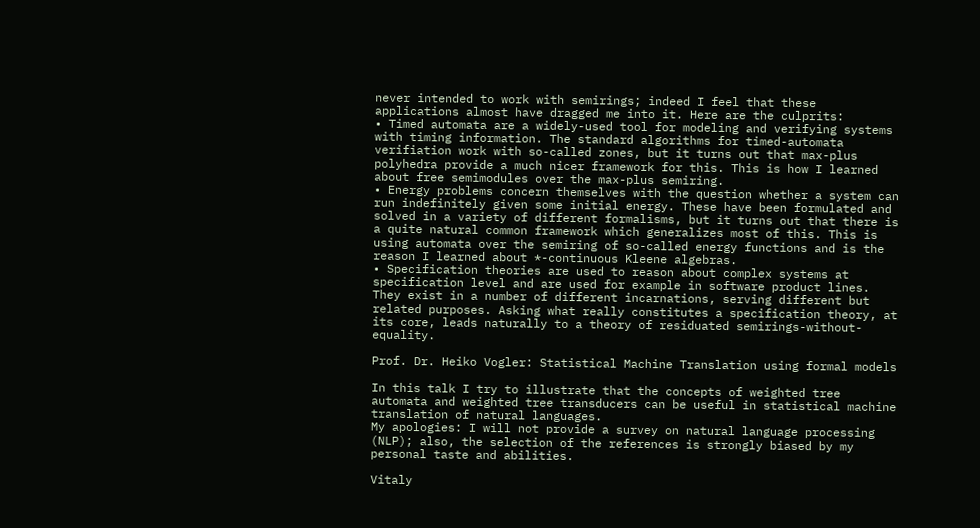never intended to work with semirings; indeed I feel that these applications almost have dragged me into it. Here are the culprits:
• Timed automata are a widely-used tool for modeling and verifying systems with timing information. The standard algorithms for timed-automata verifiation work with so-called zones, but it turns out that max-plus polyhedra provide a much nicer framework for this. This is how I learned about free semimodules over the max-plus semiring.
• Energy problems concern themselves with the question whether a system can run indefinitely given some initial energy. These have been formulated and solved in a variety of different formalisms, but it turns out that there is a quite natural common framework which generalizes most of this. This is using automata over the semiring of so-called energy functions and is the reason I learned about *-continuous Kleene algebras.
• Specification theories are used to reason about complex systems at specification level and are used for example in software product lines. They exist in a number of different incarnations, serving different but related purposes. Asking what really constitutes a specification theory, at its core, leads naturally to a theory of residuated semirings-without-equality.

Prof. Dr. Heiko Vogler: Statistical Machine Translation using formal models

In this talk I try to illustrate that the concepts of weighted tree automata and weighted tree transducers can be useful in statistical machine translation of natural languages.
My apologies: I will not provide a survey on natural language processing (NLP); also, the selection of the references is strongly biased by my personal taste and abilities.

Vitaly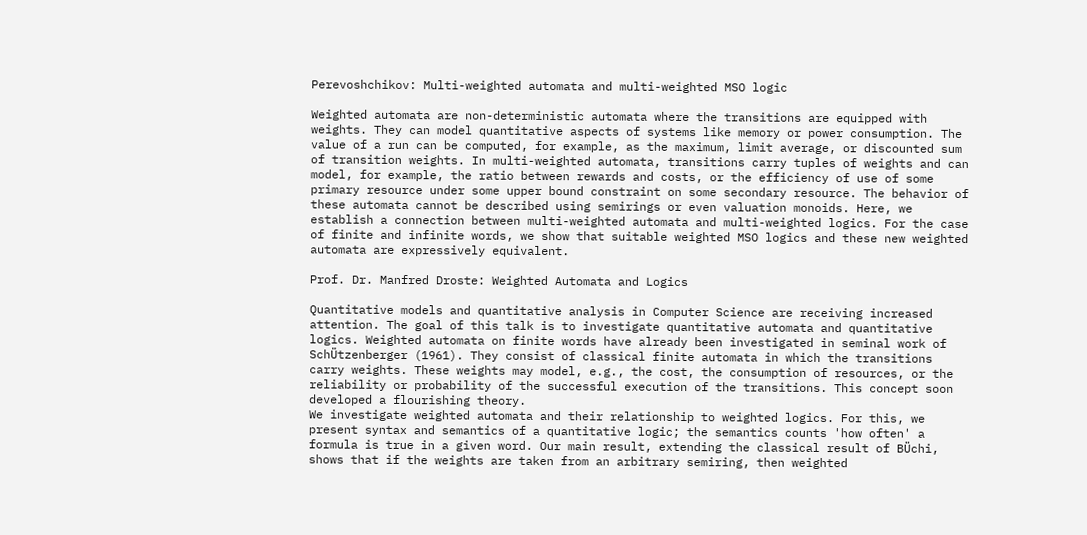Perevoshchikov: Multi-weighted automata and multi-weighted MSO logic

Weighted automata are non-deterministic automata where the transitions are equipped with weights. They can model quantitative aspects of systems like memory or power consumption. The value of a run can be computed, for example, as the maximum, limit average, or discounted sum of transition weights. In multi-weighted automata, transitions carry tuples of weights and can model, for example, the ratio between rewards and costs, or the efficiency of use of some primary resource under some upper bound constraint on some secondary resource. The behavior of these automata cannot be described using semirings or even valuation monoids. Here, we establish a connection between multi-weighted automata and multi-weighted logics. For the case of finite and infinite words, we show that suitable weighted MSO logics and these new weighted automata are expressively equivalent.

Prof. Dr. Manfred Droste: Weighted Automata and Logics

Quantitative models and quantitative analysis in Computer Science are receiving increased attention. The goal of this talk is to investigate quantitative automata and quantitative logics. Weighted automata on finite words have already been investigated in seminal work of SchÜtzenberger (1961). They consist of classical finite automata in which the transitions carry weights. These weights may model, e.g., the cost, the consumption of resources, or the reliability or probability of the successful execution of the transitions. This concept soon developed a flourishing theory.
We investigate weighted automata and their relationship to weighted logics. For this, we present syntax and semantics of a quantitative logic; the semantics counts 'how often' a formula is true in a given word. Our main result, extending the classical result of BÜchi, shows that if the weights are taken from an arbitrary semiring, then weighted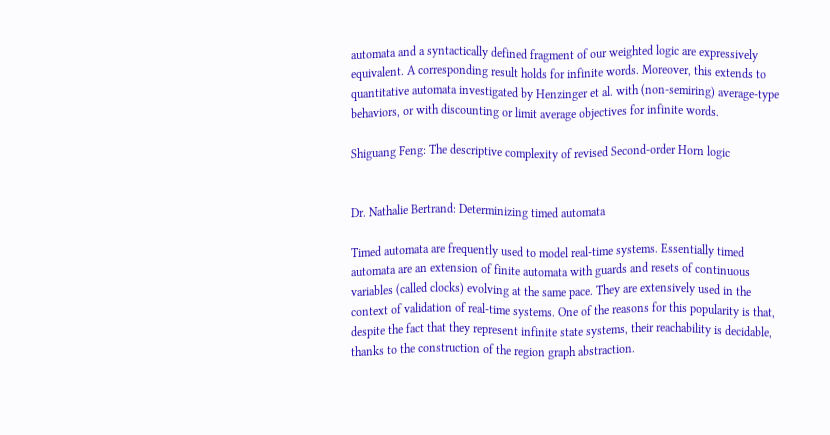automata and a syntactically defined fragment of our weighted logic are expressively equivalent. A corresponding result holds for infinite words. Moreover, this extends to quantitative automata investigated by Henzinger et al. with (non-semiring) average-type behaviors, or with discounting or limit average objectives for infinite words.

Shiguang Feng: The descriptive complexity of revised Second-order Horn logic


Dr. Nathalie Bertrand: Determinizing timed automata

Timed automata are frequently used to model real-time systems. Essentially timed automata are an extension of finite automata with guards and resets of continuous variables (called clocks) evolving at the same pace. They are extensively used in the context of validation of real-time systems. One of the reasons for this popularity is that, despite the fact that they represent infinite state systems, their reachability is decidable, thanks to the construction of the region graph abstraction.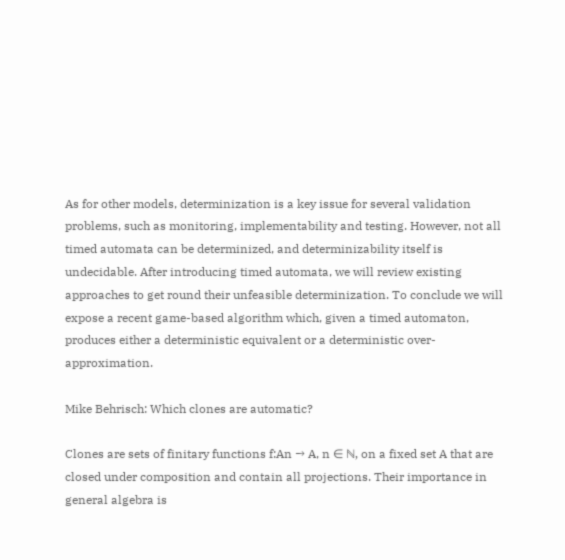As for other models, determinization is a key issue for several validation problems, such as monitoring, implementability and testing. However, not all timed automata can be determinized, and determinizability itself is undecidable. After introducing timed automata, we will review existing approaches to get round their unfeasible determinization. To conclude we will expose a recent game-based algorithm which, given a timed automaton, produces either a deterministic equivalent or a deterministic over-approximation.

Mike Behrisch: Which clones are automatic?

Clones are sets of finitary functions f:An → A, n ∈ ℕ, on a fixed set A that are closed under composition and contain all projections. Their importance in general algebra is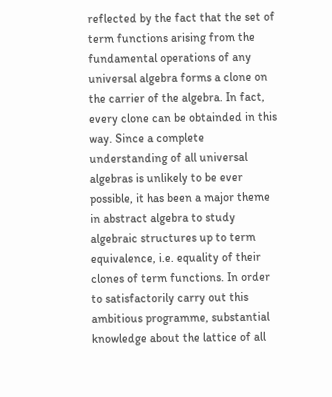reflected by the fact that the set of term functions arising from the fundamental operations of any universal algebra forms a clone on the carrier of the algebra. In fact, every clone can be obtainded in this way. Since a complete understanding of all universal algebras is unlikely to be ever possible, it has been a major theme in abstract algebra to study algebraic structures up to term equivalence, i.e. equality of their clones of term functions. In order to satisfactorily carry out this ambitious programme, substantial knowledge about the lattice of all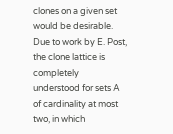clones on a given set would be desirable. Due to work by E. Post, the clone lattice is completely understood for sets A of cardinality at most two, in which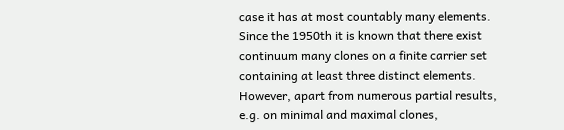case it has at most countably many elements. Since the 1950th it is known that there exist continuum many clones on a finite carrier set containing at least three distinct elements. However, apart from numerous partial results, e.g. on minimal and maximal clones,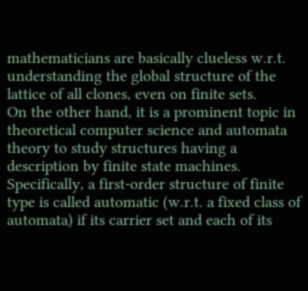mathematicians are basically clueless w.r.t. understanding the global structure of the lattice of all clones, even on finite sets.
On the other hand, it is a prominent topic in theoretical computer science and automata theory to study structures having a description by finite state machines. Specifically, a first-order structure of finite type is called automatic (w.r.t. a fixed class of automata) if its carrier set and each of its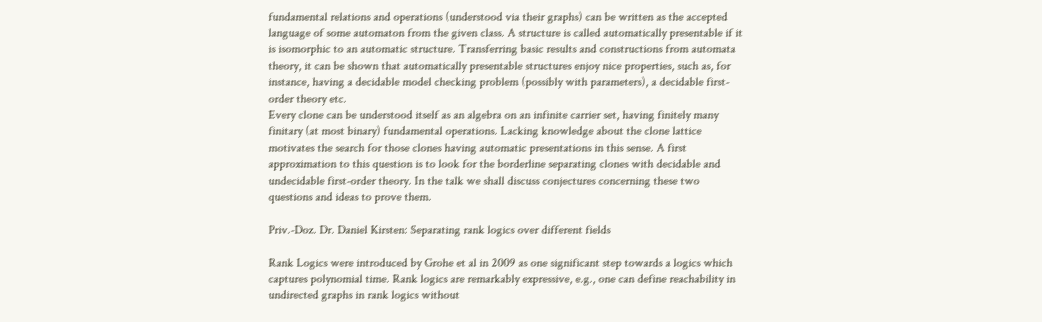fundamental relations and operations (understood via their graphs) can be written as the accepted language of some automaton from the given class. A structure is called automatically presentable if it is isomorphic to an automatic structure. Transferring basic results and constructions from automata theory, it can be shown that automatically presentable structures enjoy nice properties, such as, for instance, having a decidable model checking problem (possibly with parameters), a decidable first-order theory etc.
Every clone can be understood itself as an algebra on an infinite carrier set, having finitely many finitary (at most binary) fundamental operations. Lacking knowledge about the clone lattice motivates the search for those clones having automatic presentations in this sense. A first approximation to this question is to look for the borderline separating clones with decidable and undecidable first-order theory. In the talk we shall discuss conjectures concerning these two questions and ideas to prove them.

Priv.-Doz. Dr. Daniel Kirsten: Separating rank logics over different fields

Rank Logics were introduced by Grohe et al in 2009 as one significant step towards a logics which captures polynomial time. Rank logics are remarkably expressive, e.g., one can define reachability in undirected graphs in rank logics without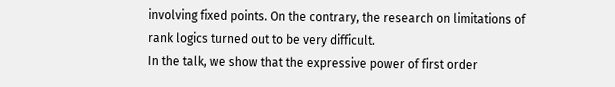involving fixed points. On the contrary, the research on limitations of rank logics turned out to be very difficult.
In the talk, we show that the expressive power of first order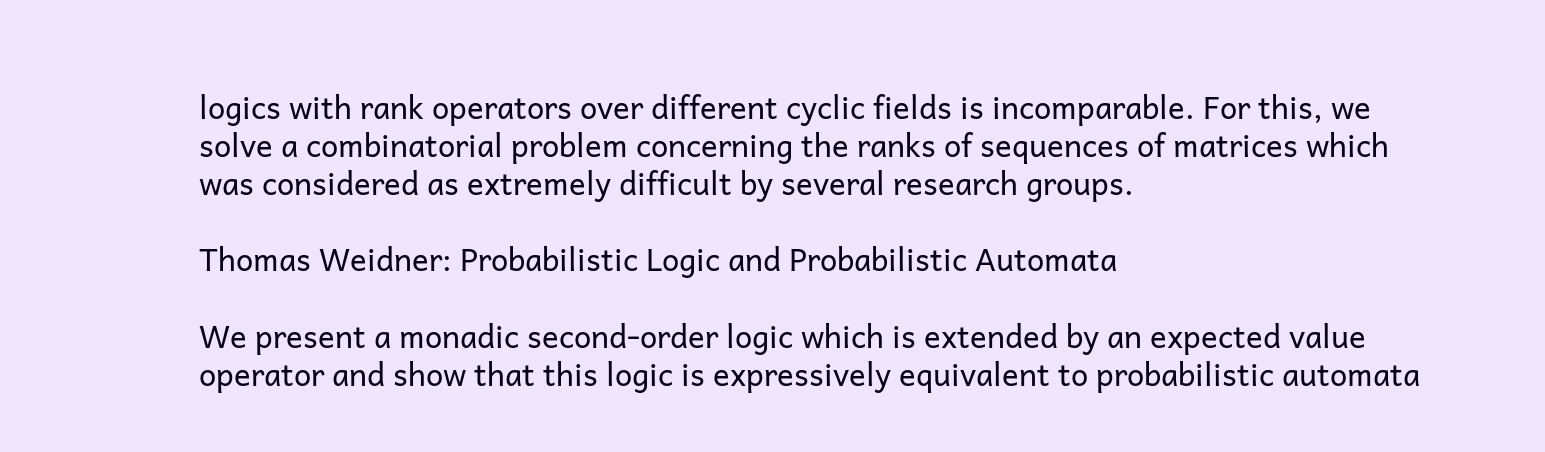logics with rank operators over different cyclic fields is incomparable. For this, we solve a combinatorial problem concerning the ranks of sequences of matrices which was considered as extremely difficult by several research groups.

Thomas Weidner: Probabilistic Logic and Probabilistic Automata

We present a monadic second-order logic which is extended by an expected value operator and show that this logic is expressively equivalent to probabilistic automata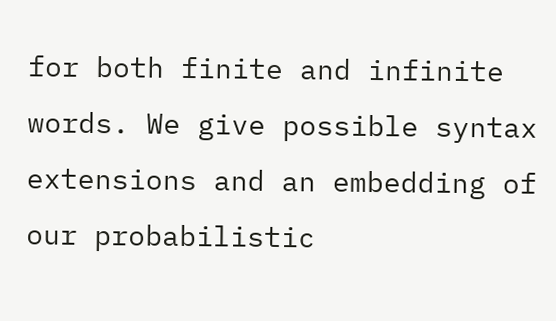for both finite and infinite words. We give possible syntax extensions and an embedding of our probabilistic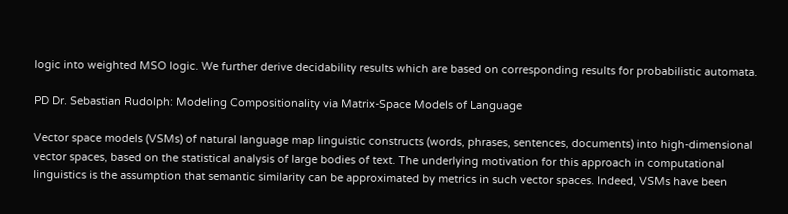logic into weighted MSO logic. We further derive decidability results which are based on corresponding results for probabilistic automata.

PD Dr. Sebastian Rudolph: Modeling Compositionality via Matrix-Space Models of Language

Vector space models (VSMs) of natural language map linguistic constructs (words, phrases, sentences, documents) into high-dimensional vector spaces, based on the statistical analysis of large bodies of text. The underlying motivation for this approach in computational linguistics is the assumption that semantic similarity can be approximated by metrics in such vector spaces. Indeed, VSMs have been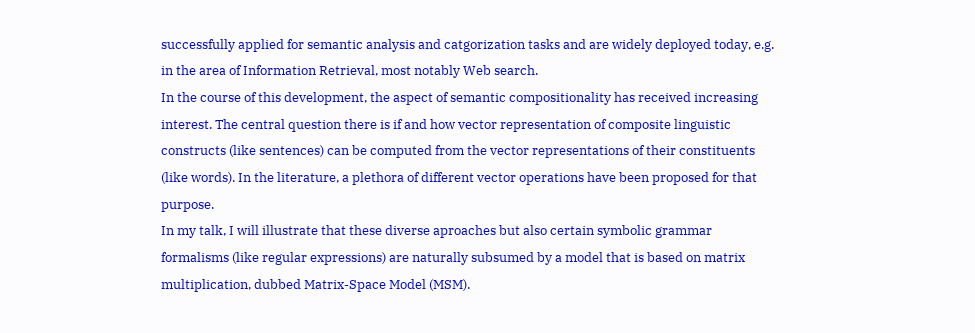successfully applied for semantic analysis and catgorization tasks and are widely deployed today, e.g. in the area of Information Retrieval, most notably Web search.
In the course of this development, the aspect of semantic compositionality has received increasing interest. The central question there is if and how vector representation of composite linguistic constructs (like sentences) can be computed from the vector representations of their constituents (like words). In the literature, a plethora of different vector operations have been proposed for that purpose.
In my talk, I will illustrate that these diverse aproaches but also certain symbolic grammar formalisms (like regular expressions) are naturally subsumed by a model that is based on matrix multiplication, dubbed Matrix-Space Model (MSM).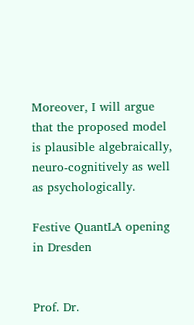Moreover, I will argue that the proposed model is plausible algebraically, neuro-cognitively as well as psychologically.

Festive QuantLA opening in Dresden


Prof. Dr.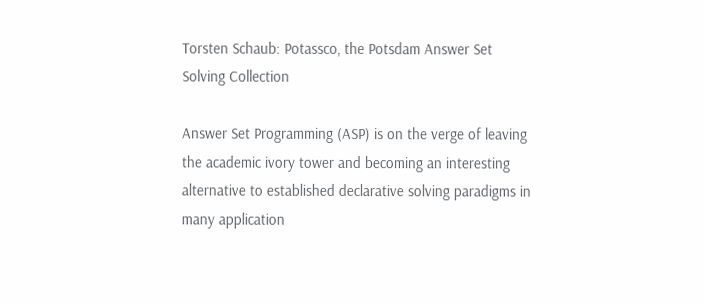Torsten Schaub: Potassco, the Potsdam Answer Set Solving Collection

Answer Set Programming (ASP) is on the verge of leaving the academic ivory tower and becoming an interesting alternative to established declarative solving paradigms in many application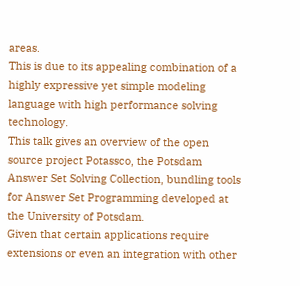areas.
This is due to its appealing combination of a highly expressive yet simple modeling language with high performance solving technology.
This talk gives an overview of the open source project Potassco, the Potsdam Answer Set Solving Collection, bundling tools for Answer Set Programming developed at the University of Potsdam.
Given that certain applications require extensions or even an integration with other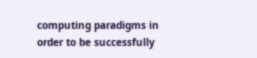computing paradigms in order to be successfully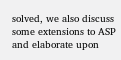solved, we also discuss some extensions to ASP and elaborate upon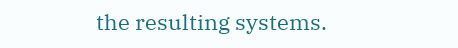the resulting systems.